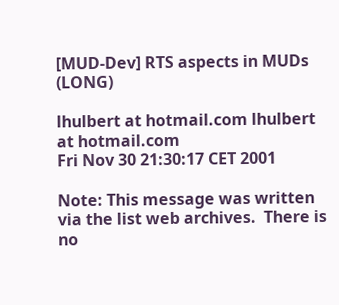[MUD-Dev] RTS aspects in MUDs (LONG)

lhulbert at hotmail.com lhulbert at hotmail.com
Fri Nov 30 21:30:17 CET 2001

Note: This message was written via the list web archives.  There is
no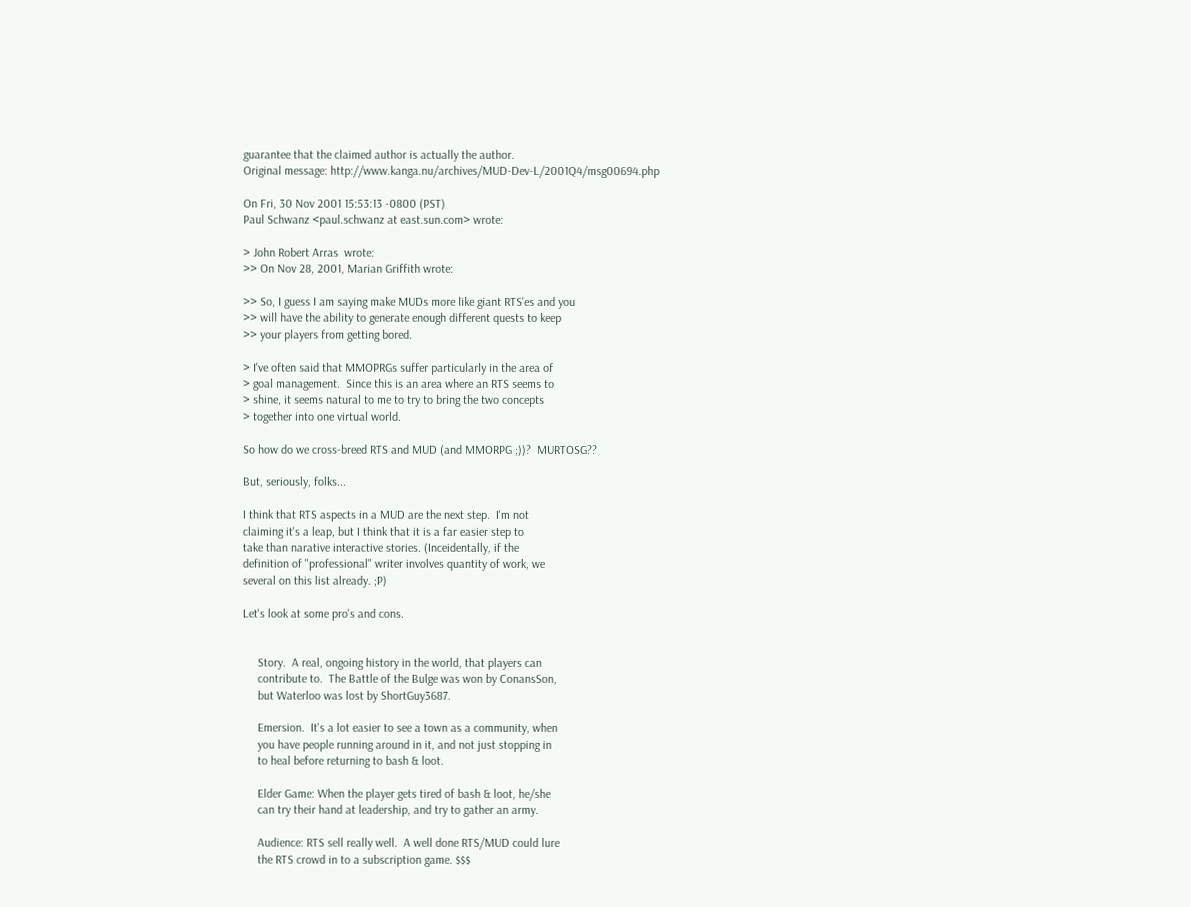guarantee that the claimed author is actually the author.
Original message: http://www.kanga.nu/archives/MUD-Dev-L/2001Q4/msg00694.php

On Fri, 30 Nov 2001 15:53:13 -0800 (PST)
Paul Schwanz <paul.schwanz at east.sun.com> wrote:

> John Robert Arras  wrote:
>> On Nov 28, 2001, Marian Griffith wrote:

>> So, I guess I am saying make MUDs more like giant RTS'es and you
>> will have the ability to generate enough different quests to keep
>> your players from getting bored.

> I've often said that MMOPRGs suffer particularly in the area of
> goal management.  Since this is an area where an RTS seems to
> shine, it seems natural to me to try to bring the two concepts
> together into one virtual world.

So how do we cross-breed RTS and MUD (and MMORPG ;))?  MURTOSG??

But, seriously, folks...

I think that RTS aspects in a MUD are the next step.  I'm not
claiming it's a leap, but I think that it is a far easier step to
take than narative interactive stories. (Inceidentally, if the
definition of "professional" writer involves quantity of work, we
several on this list already. ;P)

Let's look at some pro's and cons.


     Story.  A real, ongoing history in the world, that players can
     contribute to.  The Battle of the Bulge was won by ConansSon,
     but Waterloo was lost by ShortGuy3687.

     Emersion.  It's a lot easier to see a town as a community, when
     you have people running around in it, and not just stopping in
     to heal before returning to bash & loot.

     Elder Game: When the player gets tired of bash & loot, he/she
     can try their hand at leadership, and try to gather an army.

     Audience: RTS sell really well.  A well done RTS/MUD could lure
     the RTS crowd in to a subscription game. $$$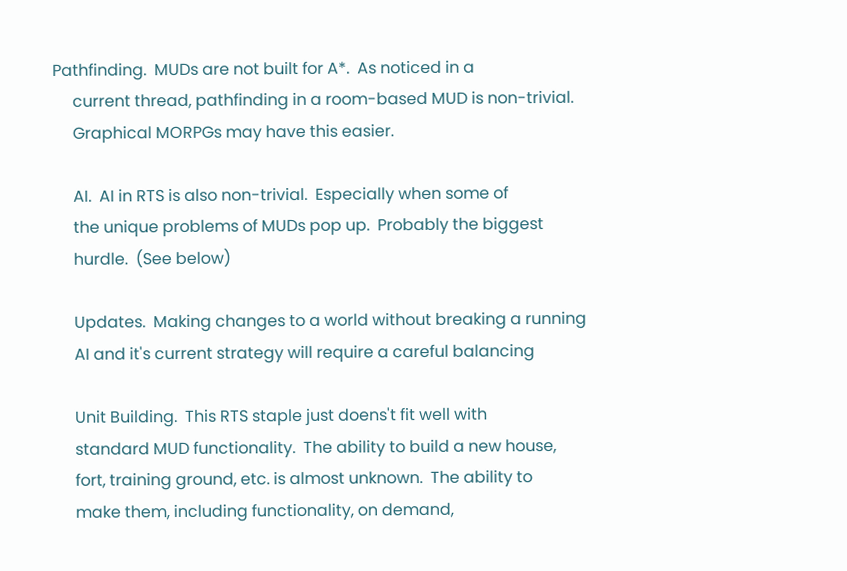Pathfinding.  MUDs are not built for A*.  As noticed in a
     current thread, pathfinding in a room-based MUD is non-trivial.
     Graphical MORPGs may have this easier.

     AI.  AI in RTS is also non-trivial.  Especially when some of
     the unique problems of MUDs pop up.  Probably the biggest
     hurdle.  (See below)

     Updates.  Making changes to a world without breaking a running
     AI and it's current strategy will require a careful balancing

     Unit Building.  This RTS staple just doens't fit well with
     standard MUD functionality.  The ability to build a new house,
     fort, training ground, etc. is almost unknown.  The ability to
     make them, including functionality, on demand,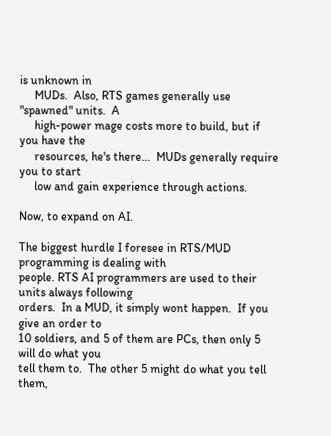is unknown in
     MUDs.  Also, RTS games generally use "spawned" units.  A
     high-power mage costs more to build, but if you have the
     resources, he's there...  MUDs generally require you to start
     low and gain experience through actions.

Now, to expand on AI.

The biggest hurdle I foresee in RTS/MUD programming is dealing with
people. RTS AI programmers are used to their units always following
orders.  In a MUD, it simply wont happen.  If you give an order to
10 soldiers, and 5 of them are PCs, then only 5 will do what you
tell them to.  The other 5 might do what you tell them,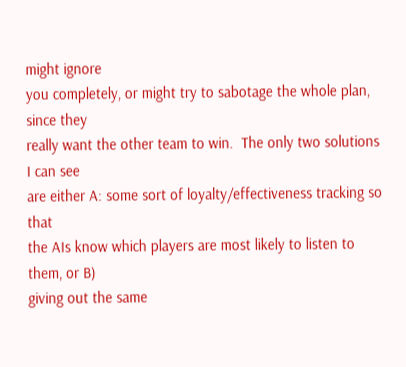might ignore
you completely, or might try to sabotage the whole plan, since they
really want the other team to win.  The only two solutions I can see
are either A: some sort of loyalty/effectiveness tracking so that
the AIs know which players are most likely to listen to them, or B)
giving out the same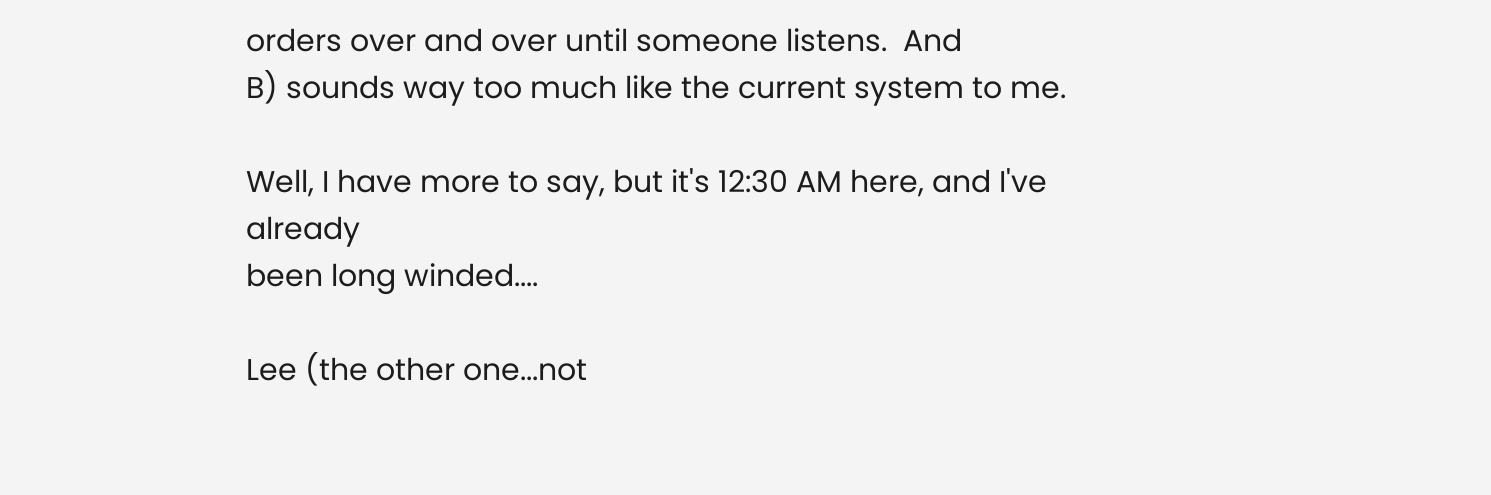orders over and over until someone listens.  And
B) sounds way too much like the current system to me.

Well, I have more to say, but it's 12:30 AM here, and I've already
been long winded....

Lee (the other one...not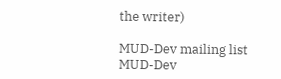the writer)

MUD-Dev mailing list
MUD-Dev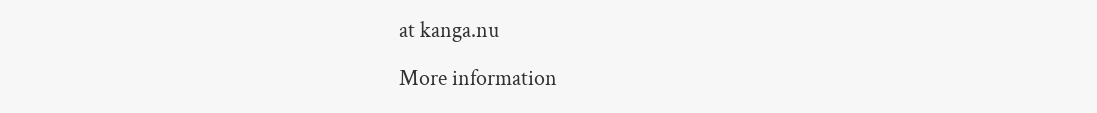at kanga.nu

More information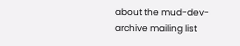about the mud-dev-archive mailing list